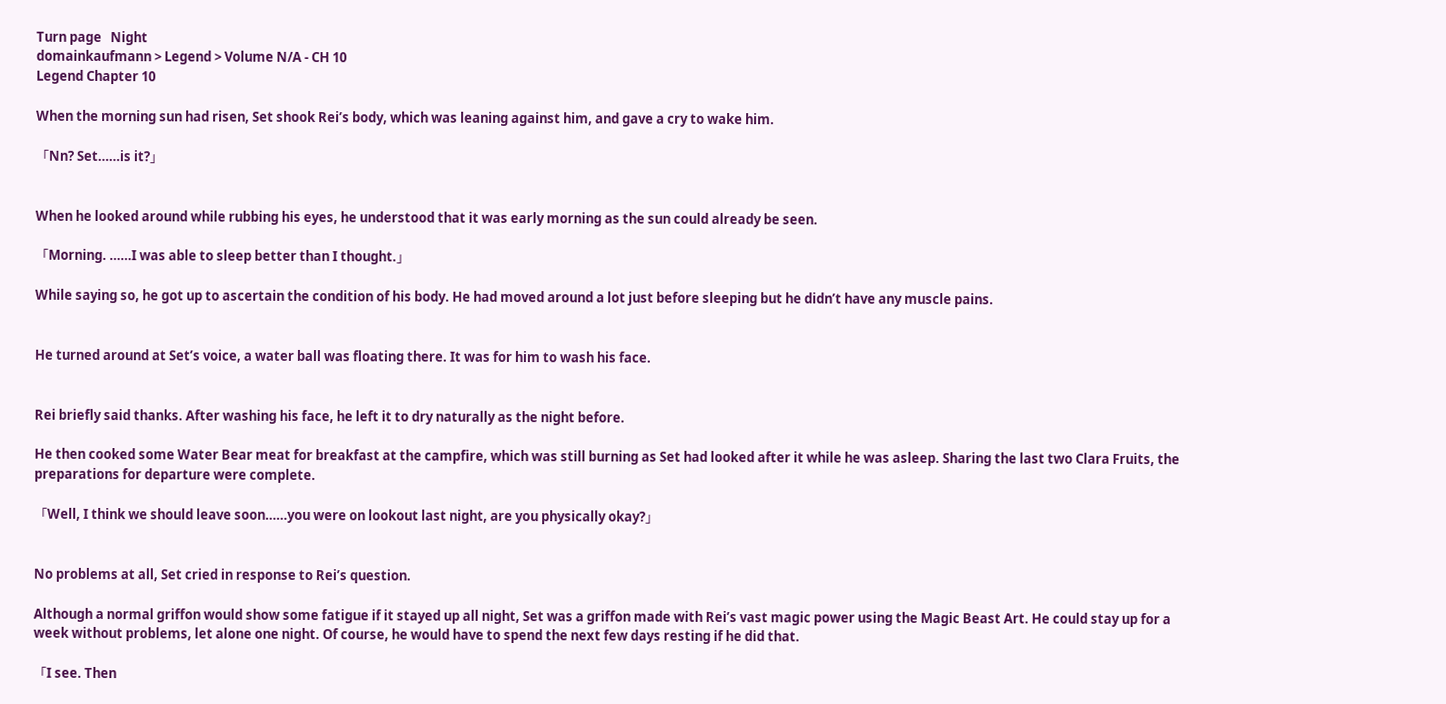Turn page   Night
domainkaufmann > Legend > Volume N/A - CH 10
Legend Chapter 10

When the morning sun had risen, Set shook Rei’s body, which was leaning against him, and gave a cry to wake him.

「Nn? Set……is it?」


When he looked around while rubbing his eyes, he understood that it was early morning as the sun could already be seen.

「Morning. ……I was able to sleep better than I thought.」

While saying so, he got up to ascertain the condition of his body. He had moved around a lot just before sleeping but he didn’t have any muscle pains.


He turned around at Set’s voice, a water ball was floating there. It was for him to wash his face.


Rei briefly said thanks. After washing his face, he left it to dry naturally as the night before.

He then cooked some Water Bear meat for breakfast at the campfire, which was still burning as Set had looked after it while he was asleep. Sharing the last two Clara Fruits, the preparations for departure were complete.

「Well, I think we should leave soon……you were on lookout last night, are you physically okay?」


No problems at all, Set cried in response to Rei’s question.

Although a normal griffon would show some fatigue if it stayed up all night, Set was a griffon made with Rei’s vast magic power using the Magic Beast Art. He could stay up for a week without problems, let alone one night. Of course, he would have to spend the next few days resting if he did that.

「I see. Then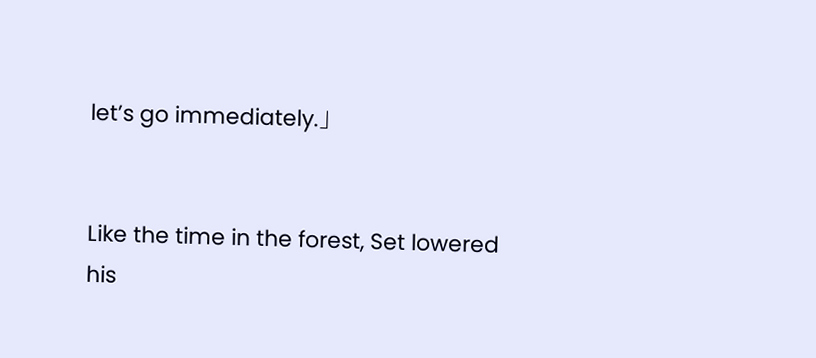let’s go immediately.」


Like the time in the forest, Set lowered his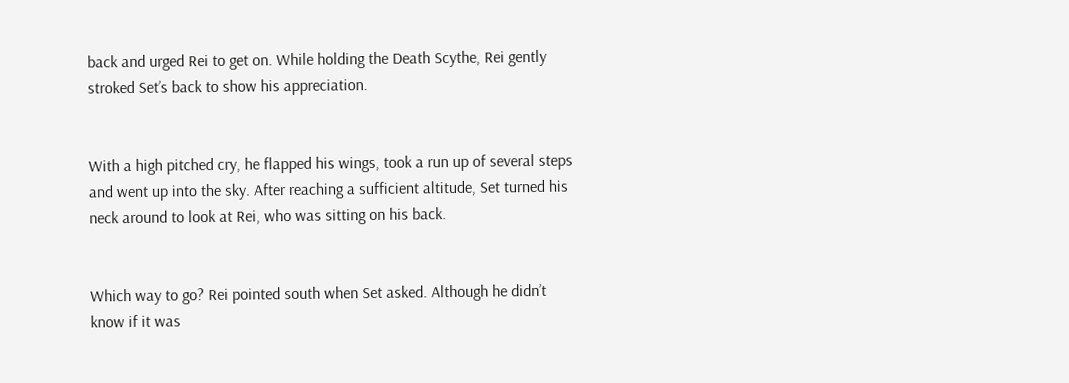back and urged Rei to get on. While holding the Death Scythe, Rei gently stroked Set’s back to show his appreciation.


With a high pitched cry, he flapped his wings, took a run up of several steps and went up into the sky. After reaching a sufficient altitude, Set turned his neck around to look at Rei, who was sitting on his back.


Which way to go? Rei pointed south when Set asked. Although he didn’t know if it was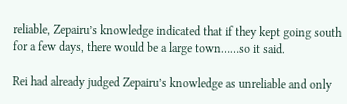reliable, Zepairu’s knowledge indicated that if they kept going south for a few days, there would be a large town……so it said.

Rei had already judged Zepairu’s knowledge as unreliable and only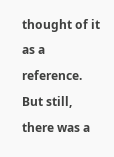thought of it as a reference. But still, there was a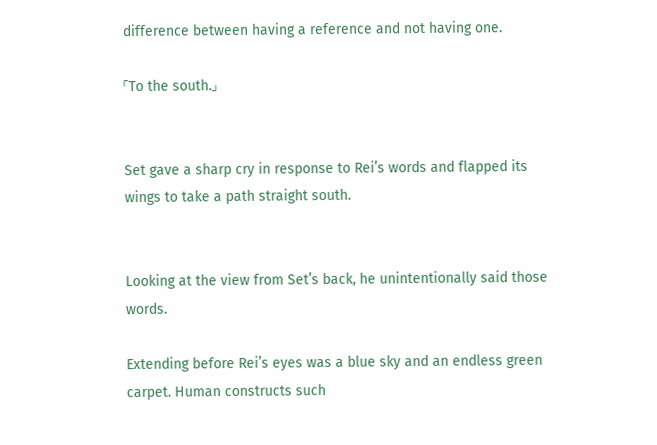difference between having a reference and not having one.

「To the south.」


Set gave a sharp cry in response to Rei’s words and flapped its wings to take a path straight south.


Looking at the view from Set’s back, he unintentionally said those words.

Extending before Rei’s eyes was a blue sky and an endless green carpet. Human constructs such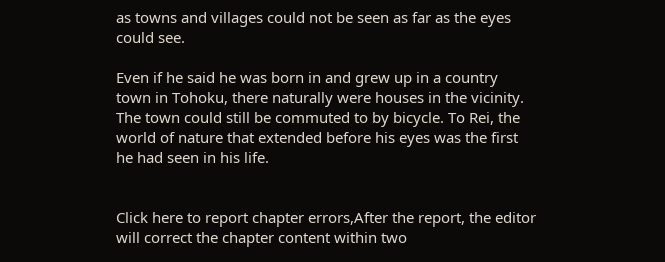as towns and villages could not be seen as far as the eyes could see.

Even if he said he was born in and grew up in a country town in Tohoku, there naturally were houses in the vicinity. The town could still be commuted to by bicycle. To Rei, the world of nature that extended before his eyes was the first he had seen in his life.


Click here to report chapter errors,After the report, the editor will correct the chapter content within two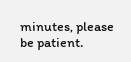minutes, please be patient.